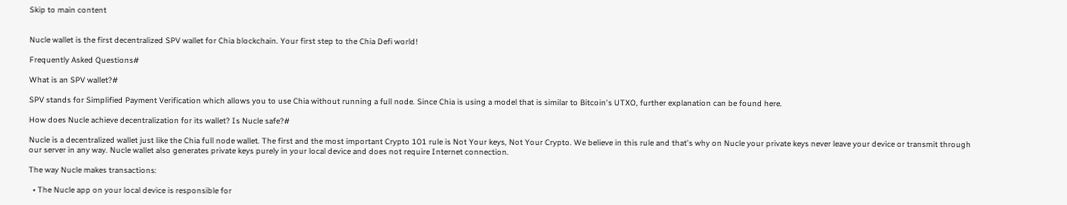Skip to main content


Nucle wallet is the first decentralized SPV wallet for Chia blockchain. Your first step to the Chia Defi world!

Frequently Asked Questions#

What is an SPV wallet?#

SPV stands for Simplified Payment Verification which allows you to use Chia without running a full node. Since Chia is using a model that is similar to Bitcoin's UTXO, further explanation can be found here.

How does Nucle achieve decentralization for its wallet? Is Nucle safe?#

Nucle is a decentralized wallet just like the Chia full node wallet. The first and the most important Crypto 101 rule is Not Your keys, Not Your Crypto. We believe in this rule and that's why on Nucle your private keys never leave your device or transmit through our server in any way. Nucle wallet also generates private keys purely in your local device and does not require Internet connection.

The way Nucle makes transactions:

  • The Nucle app on your local device is responsible for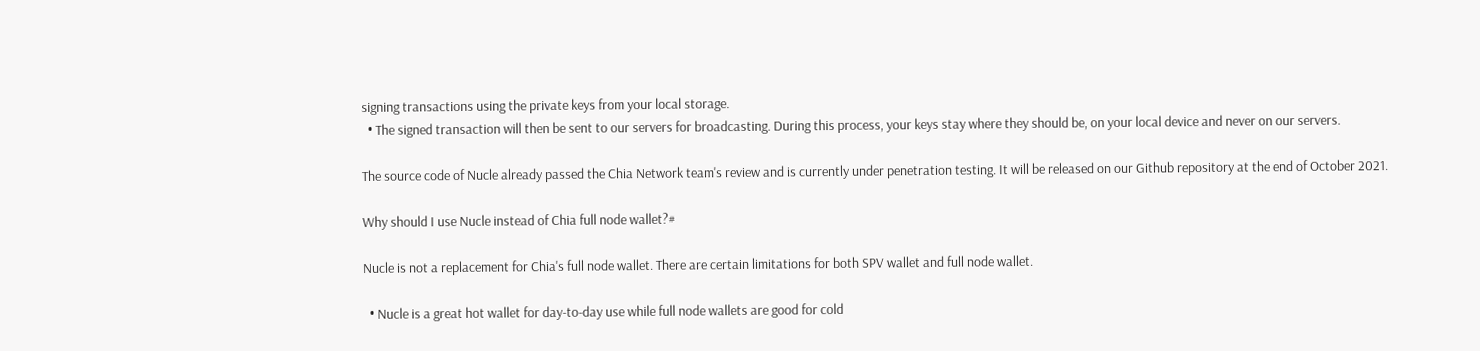signing transactions using the private keys from your local storage.
  • The signed transaction will then be sent to our servers for broadcasting. During this process, your keys stay where they should be, on your local device and never on our servers.

The source code of Nucle already passed the Chia Network team's review and is currently under penetration testing. It will be released on our Github repository at the end of October 2021.

Why should I use Nucle instead of Chia full node wallet?#

Nucle is not a replacement for Chia's full node wallet. There are certain limitations for both SPV wallet and full node wallet.

  • Nucle is a great hot wallet for day-to-day use while full node wallets are good for cold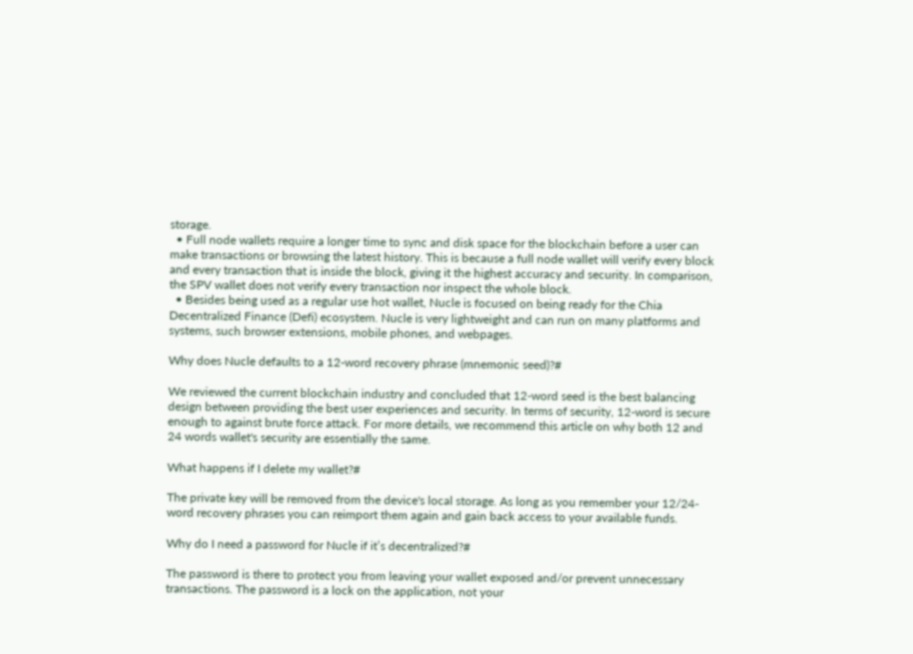storage.
  • Full node wallets require a longer time to sync and disk space for the blockchain before a user can make transactions or browsing the latest history. This is because a full node wallet will verify every block and every transaction that is inside the block, giving it the highest accuracy and security. In comparison, the SPV wallet does not verify every transaction nor inspect the whole block.
  • Besides being used as a regular use hot wallet, Nucle is focused on being ready for the Chia Decentralized Finance (Defi) ecosystem. Nucle is very lightweight and can run on many platforms and systems, such browser extensions, mobile phones, and webpages.

Why does Nucle defaults to a 12-word recovery phrase (mnemonic seed)?#

We reviewed the current blockchain industry and concluded that 12-word seed is the best balancing design between providing the best user experiences and security. In terms of security, 12-word is secure enough to against brute force attack. For more details, we recommend this article on why both 12 and 24 words wallet's security are essentially the same.

What happens if I delete my wallet?#

The private key will be removed from the device's local storage. As long as you remember your 12/24-word recovery phrases you can reimport them again and gain back access to your available funds.

Why do I need a password for Nucle if it’s decentralized?#

The password is there to protect you from leaving your wallet exposed and/or prevent unnecessary transactions. The password is a lock on the application, not your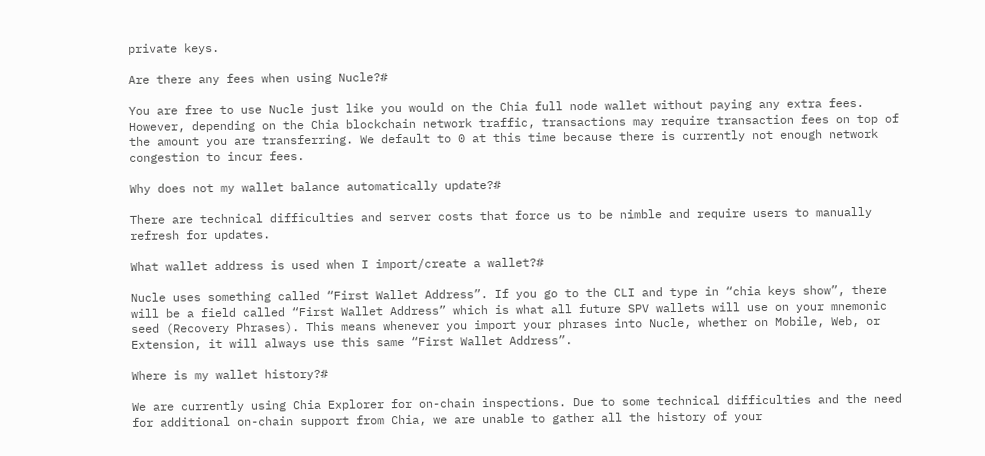private keys.

Are there any fees when using Nucle?#

You are free to use Nucle just like you would on the Chia full node wallet without paying any extra fees. However, depending on the Chia blockchain network traffic, transactions may require transaction fees on top of the amount you are transferring. We default to 0 at this time because there is currently not enough network congestion to incur fees.

Why does not my wallet balance automatically update?#

There are technical difficulties and server costs that force us to be nimble and require users to manually refresh for updates.

What wallet address is used when I import/create a wallet?#

Nucle uses something called “First Wallet Address”. If you go to the CLI and type in “chia keys show”, there will be a field called “First Wallet Address” which is what all future SPV wallets will use on your mnemonic seed (Recovery Phrases). This means whenever you import your phrases into Nucle, whether on Mobile, Web, or Extension, it will always use this same “First Wallet Address”.

Where is my wallet history?#

We are currently using Chia Explorer for on-chain inspections. Due to some technical difficulties and the need for additional on-chain support from Chia, we are unable to gather all the history of your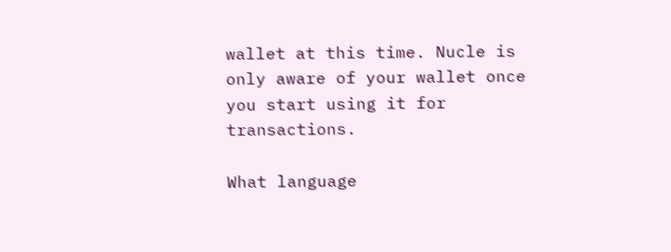wallet at this time. Nucle is only aware of your wallet once you start using it for transactions.

What language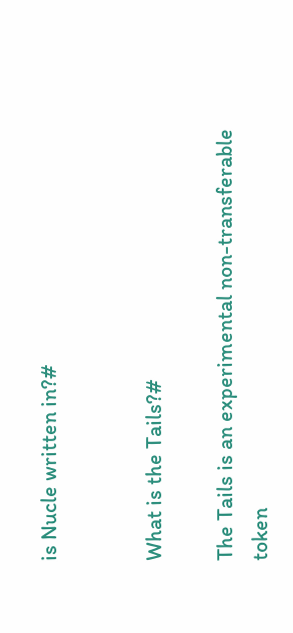is Nucle written in?#


What is the Tails?#

The Tails is an experimental non-transferable token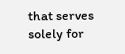that serves solely for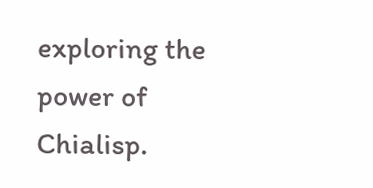exploring the power of Chialisp.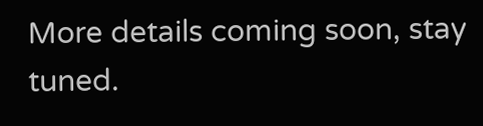More details coming soon, stay tuned.